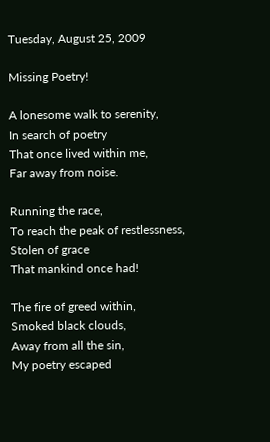Tuesday, August 25, 2009

Missing Poetry!

A lonesome walk to serenity,
In search of poetry
That once lived within me,
Far away from noise.

Running the race,
To reach the peak of restlessness,
Stolen of grace
That mankind once had!

The fire of greed within,
Smoked black clouds,
Away from all the sin,
My poetry escaped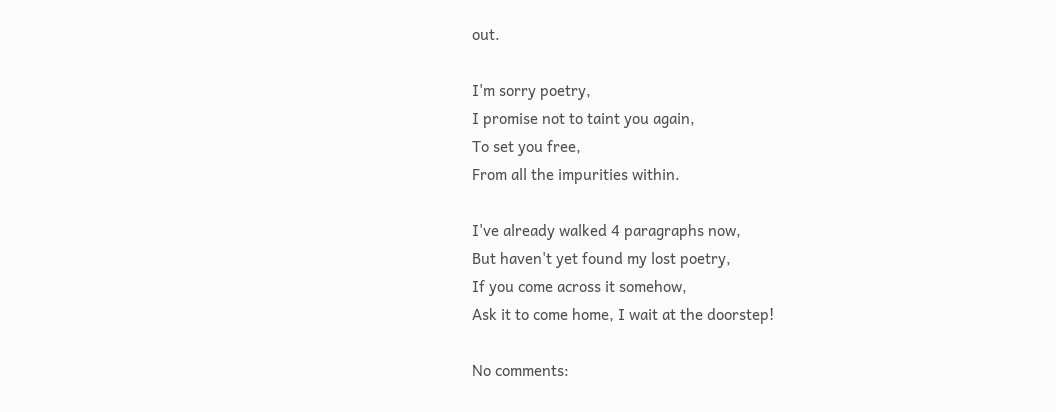out.

I'm sorry poetry,
I promise not to taint you again,
To set you free,
From all the impurities within.

I've already walked 4 paragraphs now,
But haven't yet found my lost poetry,
If you come across it somehow,
Ask it to come home, I wait at the doorstep!

No comments: